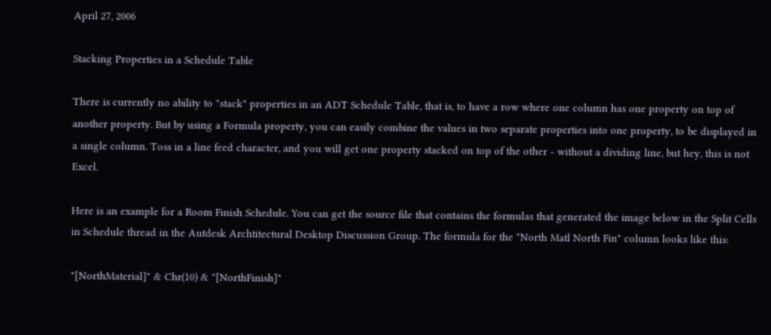April 27, 2006

Stacking Properties in a Schedule Table

There is currently no ability to "stack" properties in an ADT Schedule Table, that is, to have a row where one column has one property on top of another property. But by using a Formula property, you can easily combine the values in two separate properties into one property, to be displayed in a single column. Toss in a line feed character, and you will get one property stacked on top of the other - without a dividing line, but hey, this is not Excel.

Here is an example for a Room Finish Schedule. You can get the source file that contains the formulas that generated the image below in the Split Cells in Schedule thread in the Autdesk Archtitectural Desktop Discussion Group. The formula for the "North Matl North Fin" column looks like this:

"[NorthMaterial]" & Chr(10) & "[NorthFinish]"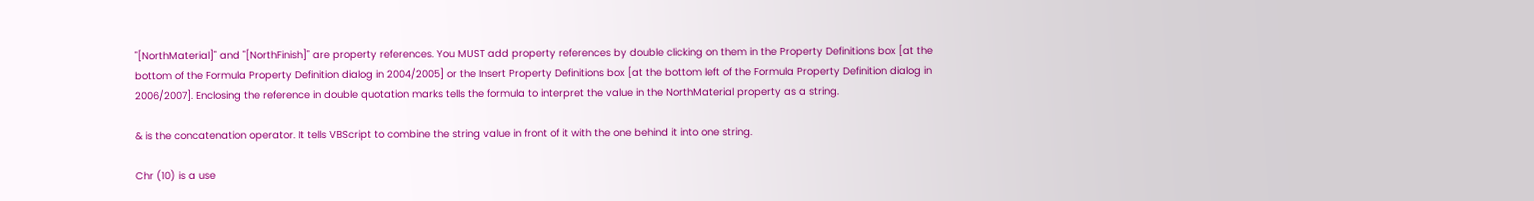"[NorthMaterial]" and "[NorthFinish]" are property references. You MUST add property references by double clicking on them in the Property Definitions box [at the bottom of the Formula Property Definition dialog in 2004/2005] or the Insert Property Definitions box [at the bottom left of the Formula Property Definition dialog in 2006/2007]. Enclosing the reference in double quotation marks tells the formula to interpret the value in the NorthMaterial property as a string.

& is the concatenation operator. It tells VBScript to combine the string value in front of it with the one behind it into one string.

Chr (10) is a use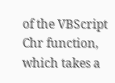of the VBScript Chr function, which takes a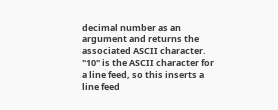decimal number as an argument and returns the associated ASCII character. "10" is the ASCII character for a line feed, so this inserts a line feed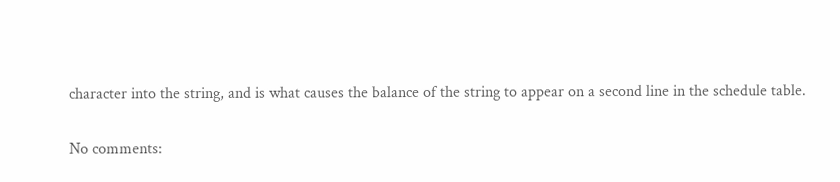character into the string, and is what causes the balance of the string to appear on a second line in the schedule table.

No comments: